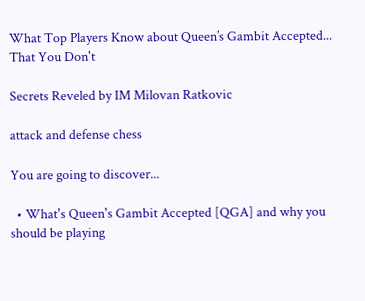What Top Players Know about Queen’s Gambit Accepted... That You Don't

Secrets Reveled by IM Milovan Ratkovic

attack and defense chess

You are going to discover...

  • What's Queen's Gambit Accepted [QGA] and why you should be playing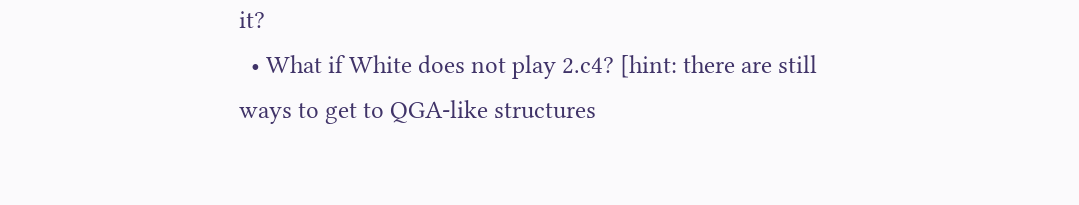it?
  • What if White does not play 2.c4? [hint: there are still ways to get to QGA-like structures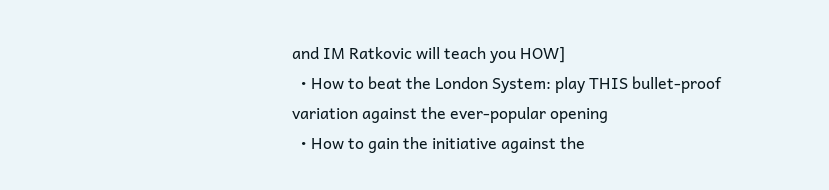and IM Ratkovic will teach you HOW]
  • How to beat the London System: play THIS bullet-proof variation against the ever-popular opening
  • How to gain the initiative against the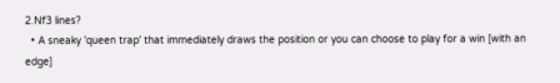2.Nf3 lines?
  • A sneaky 'queen trap' that immediately draws the position or you can choose to play for a win [with an edge]